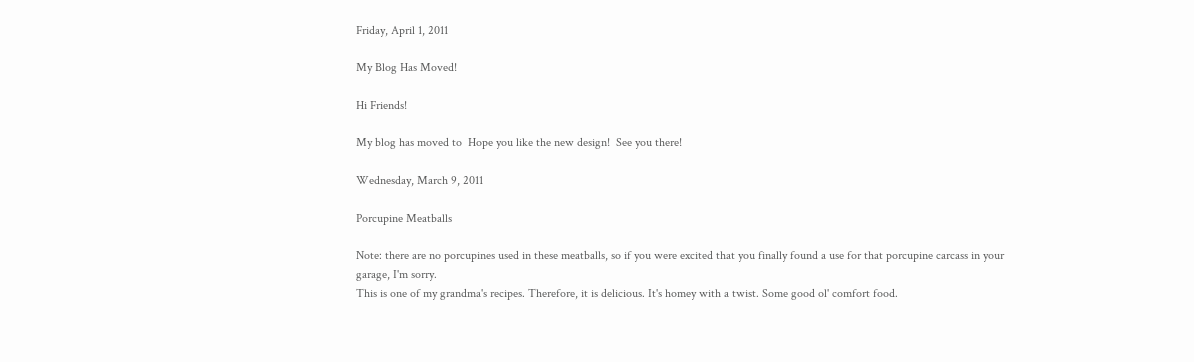Friday, April 1, 2011

My Blog Has Moved!

Hi Friends!

My blog has moved to  Hope you like the new design!  See you there!

Wednesday, March 9, 2011

Porcupine Meatballs

Note: there are no porcupines used in these meatballs, so if you were excited that you finally found a use for that porcupine carcass in your garage, I'm sorry.
This is one of my grandma's recipes. Therefore, it is delicious. It's homey with a twist. Some good ol' comfort food.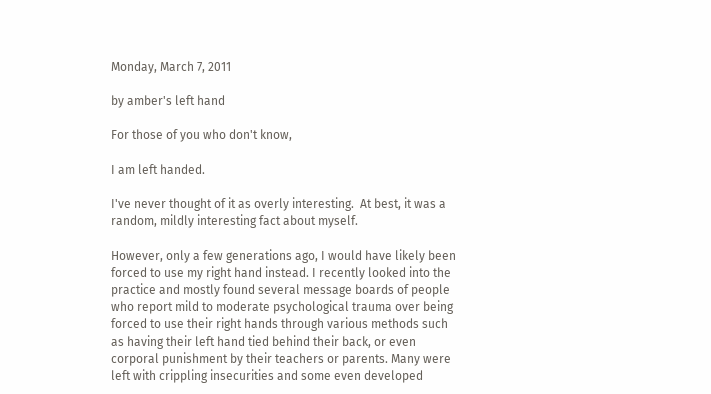Monday, March 7, 2011

by amber's left hand

For those of you who don't know,

I am left handed.

I've never thought of it as overly interesting.  At best, it was a random, mildly interesting fact about myself.

However, only a few generations ago, I would have likely been forced to use my right hand instead. I recently looked into the practice and mostly found several message boards of people who report mild to moderate psychological trauma over being forced to use their right hands through various methods such as having their left hand tied behind their back, or even corporal punishment by their teachers or parents. Many were left with crippling insecurities and some even developed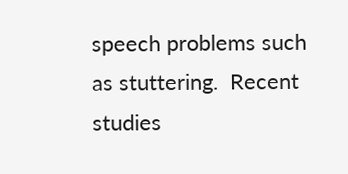speech problems such as stuttering.  Recent studies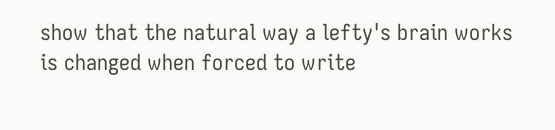show that the natural way a lefty's brain works is changed when forced to write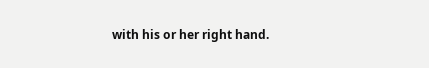with his or her right hand.